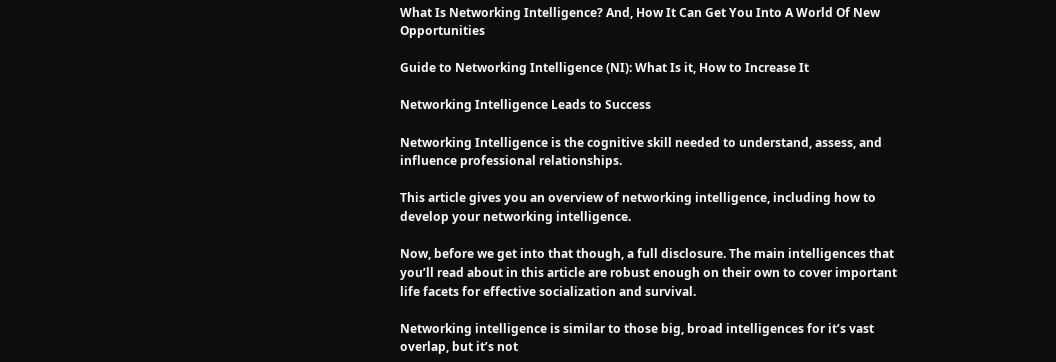What Is Networking Intelligence? And, How It Can Get You Into A World Of New Opportunities

Guide to Networking Intelligence (NI): What Is it, How to Increase It

Networking Intelligence Leads to Success

Networking Intelligence is the cognitive skill needed to understand, assess, and influence professional relationships.

This article gives you an overview of networking intelligence, including how to develop your networking intelligence.

Now, before we get into that though, a full disclosure. The main intelligences that you’ll read about in this article are robust enough on their own to cover important life facets for effective socialization and survival.

Networking intelligence is similar to those big, broad intelligences for it’s vast overlap, but it’s not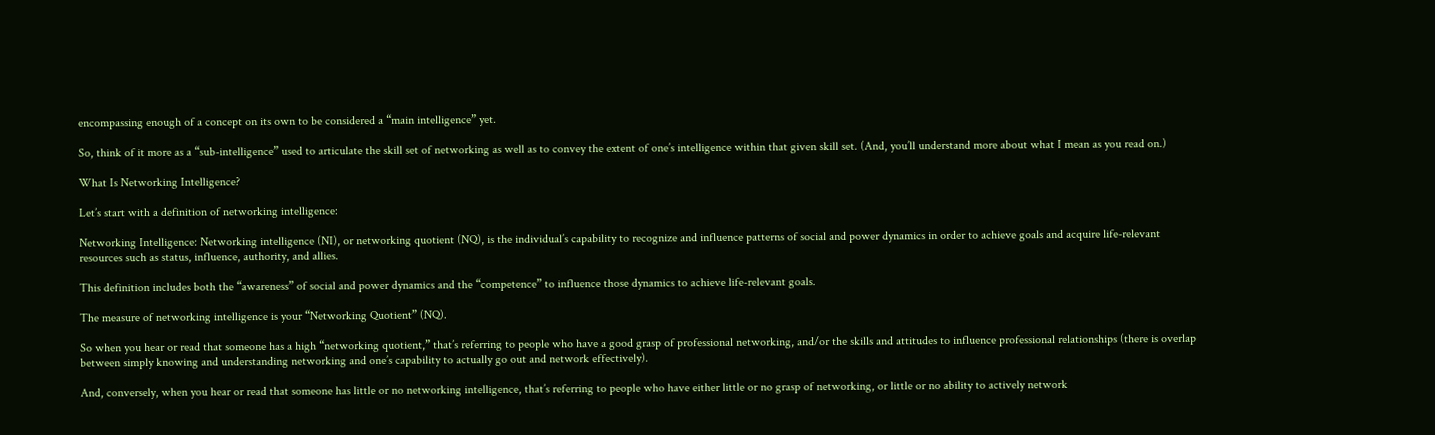encompassing enough of a concept on its own to be considered a “main intelligence” yet.

So, think of it more as a “sub-intelligence” used to articulate the skill set of networking as well as to convey the extent of one’s intelligence within that given skill set. (And, you’ll understand more about what I mean as you read on.)

What Is Networking Intelligence?

Let’s start with a definition of networking intelligence:

Networking Intelligence: Networking intelligence (NI), or networking quotient (NQ), is the individual’s capability to recognize and influence patterns of social and power dynamics in order to achieve goals and acquire life-relevant resources such as status, influence, authority, and allies.

This definition includes both the “awareness” of social and power dynamics and the “competence” to influence those dynamics to achieve life-relevant goals.

The measure of networking intelligence is your “Networking Quotient” (NQ).

So when you hear or read that someone has a high “networking quotient,” that’s referring to people who have a good grasp of professional networking, and/or the skills and attitudes to influence professional relationships (there is overlap between simply knowing and understanding networking and one’s capability to actually go out and network effectively).

And, conversely, when you hear or read that someone has little or no networking intelligence, that’s referring to people who have either little or no grasp of networking, or little or no ability to actively network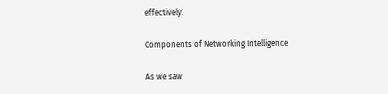effectively.

Components of Networking Intelligence

As we saw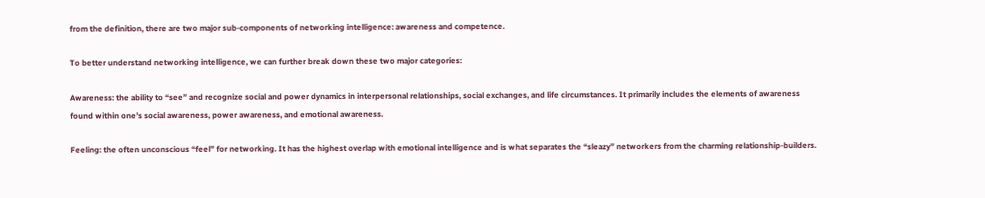from the definition, there are two major sub-components of networking intelligence: awareness and competence.

To better understand networking intelligence, we can further break down these two major categories:

Awareness: the ability to “see” and recognize social and power dynamics in interpersonal relationships, social exchanges, and life circumstances. It primarily includes the elements of awareness found within one’s social awareness, power awareness, and emotional awareness.

Feeling: the often unconscious “feel” for networking. It has the highest overlap with emotional intelligence and is what separates the “sleazy” networkers from the charming relationship-builders.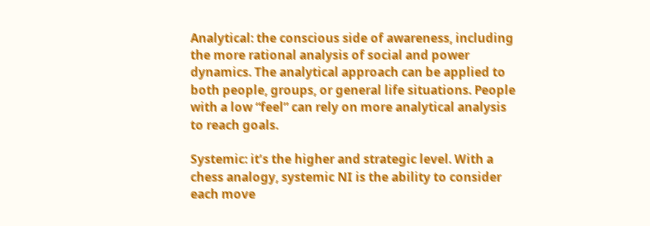Analytical: the conscious side of awareness, including the more rational analysis of social and power dynamics. The analytical approach can be applied to both people, groups, or general life situations. People with a low “feel” can rely on more analytical analysis to reach goals.

Systemic: it’s the higher and strategic level. With a chess analogy, systemic NI is the ability to consider each move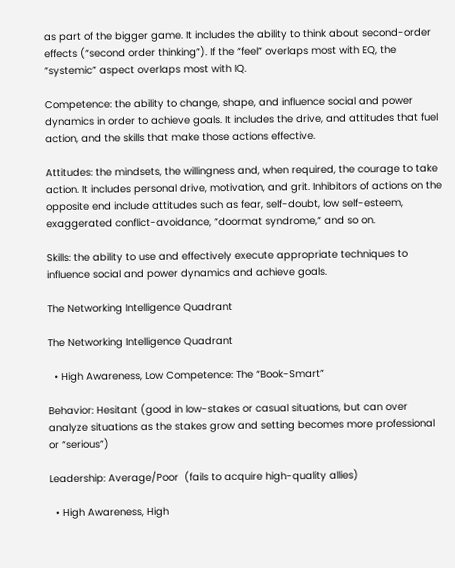as part of the bigger game. It includes the ability to think about second-order effects (“second order thinking”). If the “feel” overlaps most with EQ, the “systemic” aspect overlaps most with IQ.

Competence: the ability to change, shape, and influence social and power dynamics in order to achieve goals. It includes the drive, and attitudes that fuel action, and the skills that make those actions effective.

Attitudes: the mindsets, the willingness and, when required, the courage to take action. It includes personal drive, motivation, and grit. Inhibitors of actions on the opposite end include attitudes such as fear, self-doubt, low self-esteem, exaggerated conflict-avoidance, “doormat syndrome,“ and so on.

Skills: the ability to use and effectively execute appropriate techniques to influence social and power dynamics and achieve goals.

The Networking Intelligence Quadrant

The Networking Intelligence Quadrant

  • High Awareness, Low Competence: The “Book-Smart”

Behavior: Hesitant (good in low-stakes or casual situations, but can over analyze situations as the stakes grow and setting becomes more professional or “serious”)

Leadership: Average/Poor  (fails to acquire high-quality allies)

  • High Awareness, High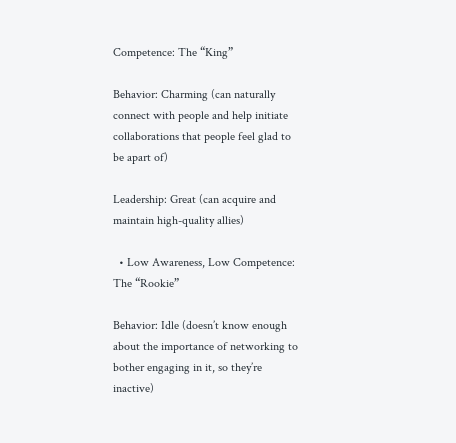Competence: The “King”

Behavior: Charming (can naturally connect with people and help initiate collaborations that people feel glad to be apart of)

Leadership: Great (can acquire and maintain high-quality allies)

  • Low Awareness, Low Competence: The “Rookie”

Behavior: Idle (doesn’t know enough about the importance of networking to bother engaging in it, so they’re inactive)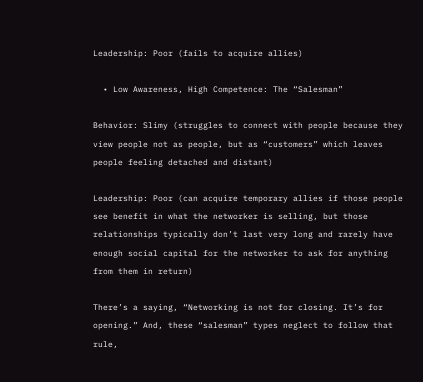Leadership: Poor (fails to acquire allies)

  • Low Awareness, High Competence: The “Salesman”

Behavior: Slimy (struggles to connect with people because they view people not as people, but as “customers” which leaves people feeling detached and distant)

Leadership: Poor (can acquire temporary allies if those people see benefit in what the networker is selling, but those relationships typically don’t last very long and rarely have enough social capital for the networker to ask for anything from them in return)

There’s a saying, “Networking is not for closing. It’s for opening.” And, these “salesman” types neglect to follow that rule,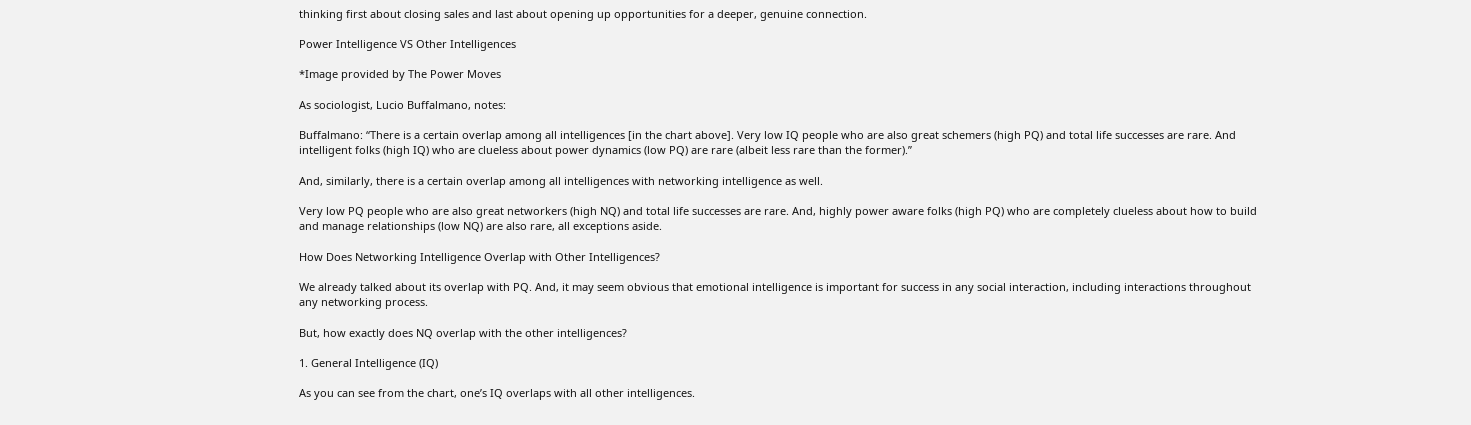thinking first about closing sales and last about opening up opportunities for a deeper, genuine connection.

Power Intelligence VS Other Intelligences

*Image provided by The Power Moves

As sociologist, Lucio Buffalmano, notes:

Buffalmano: “There is a certain overlap among all intelligences [in the chart above]. Very low IQ people who are also great schemers (high PQ) and total life successes are rare. And intelligent folks (high IQ) who are clueless about power dynamics (low PQ) are rare (albeit less rare than the former).”

And, similarly, there is a certain overlap among all intelligences with networking intelligence as well.

Very low PQ people who are also great networkers (high NQ) and total life successes are rare. And, highly power aware folks (high PQ) who are completely clueless about how to build and manage relationships (low NQ) are also rare, all exceptions aside.

How Does Networking Intelligence Overlap with Other Intelligences?

We already talked about its overlap with PQ. And, it may seem obvious that emotional intelligence is important for success in any social interaction, including interactions throughout any networking process.

But, how exactly does NQ overlap with the other intelligences?

1. General Intelligence (IQ)

As you can see from the chart, one’s IQ overlaps with all other intelligences.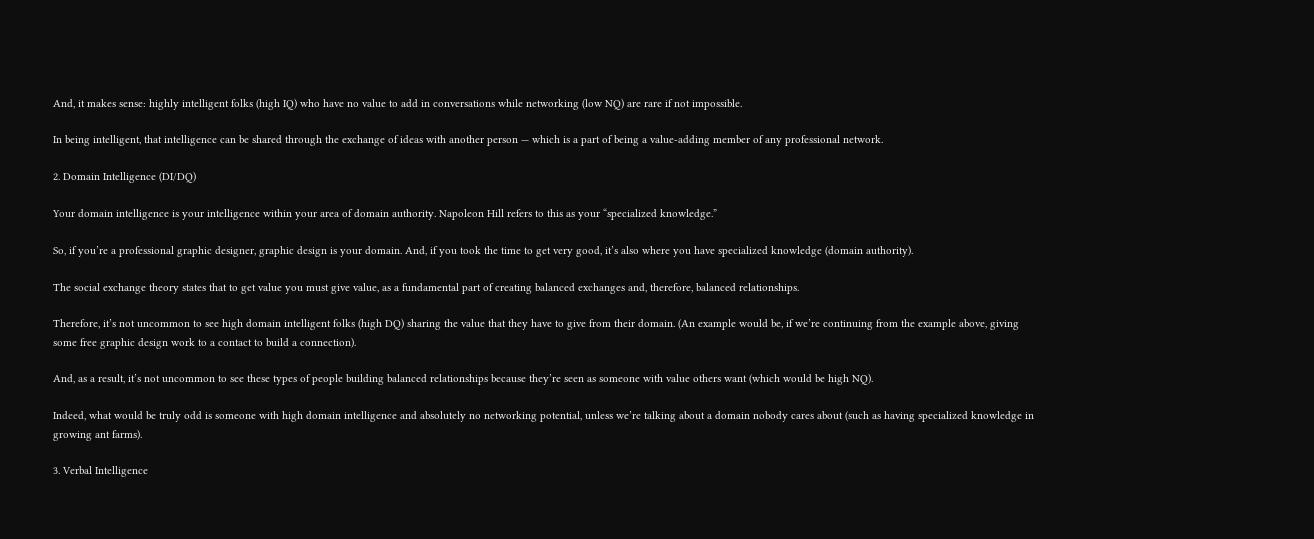And, it makes sense: highly intelligent folks (high IQ) who have no value to add in conversations while networking (low NQ) are rare if not impossible.

In being intelligent, that intelligence can be shared through the exchange of ideas with another person — which is a part of being a value-adding member of any professional network.

2. Domain Intelligence (DI/DQ)

Your domain intelligence is your intelligence within your area of domain authority. Napoleon Hill refers to this as your “specialized knowledge.”

So, if you’re a professional graphic designer, graphic design is your domain. And, if you took the time to get very good, it’s also where you have specialized knowledge (domain authority).

The social exchange theory states that to get value you must give value, as a fundamental part of creating balanced exchanges and, therefore, balanced relationships.

Therefore, it’s not uncommon to see high domain intelligent folks (high DQ) sharing the value that they have to give from their domain. (An example would be, if we’re continuing from the example above, giving some free graphic design work to a contact to build a connection).

And, as a result, it’s not uncommon to see these types of people building balanced relationships because they’re seen as someone with value others want (which would be high NQ).

Indeed, what would be truly odd is someone with high domain intelligence and absolutely no networking potential, unless we’re talking about a domain nobody cares about (such as having specialized knowledge in growing ant farms).

3. Verbal Intelligence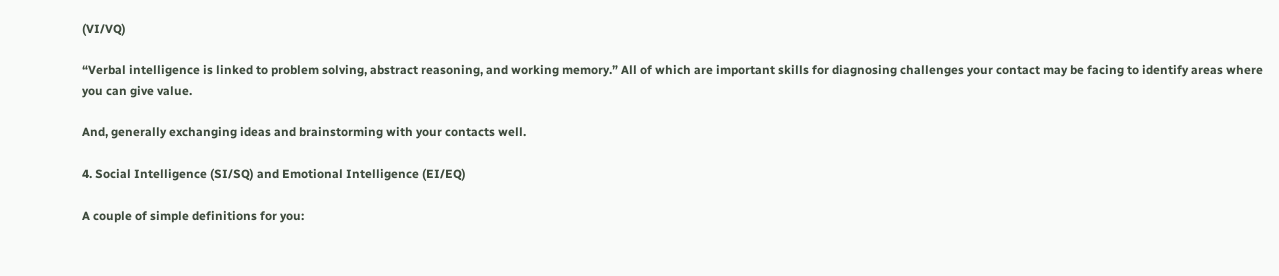(VI/VQ)

“Verbal intelligence is linked to problem solving, abstract reasoning, and working memory.” All of which are important skills for diagnosing challenges your contact may be facing to identify areas where you can give value.

And, generally exchanging ideas and brainstorming with your contacts well.

4. Social Intelligence (SI/SQ) and Emotional Intelligence (EI/EQ)

A couple of simple definitions for you: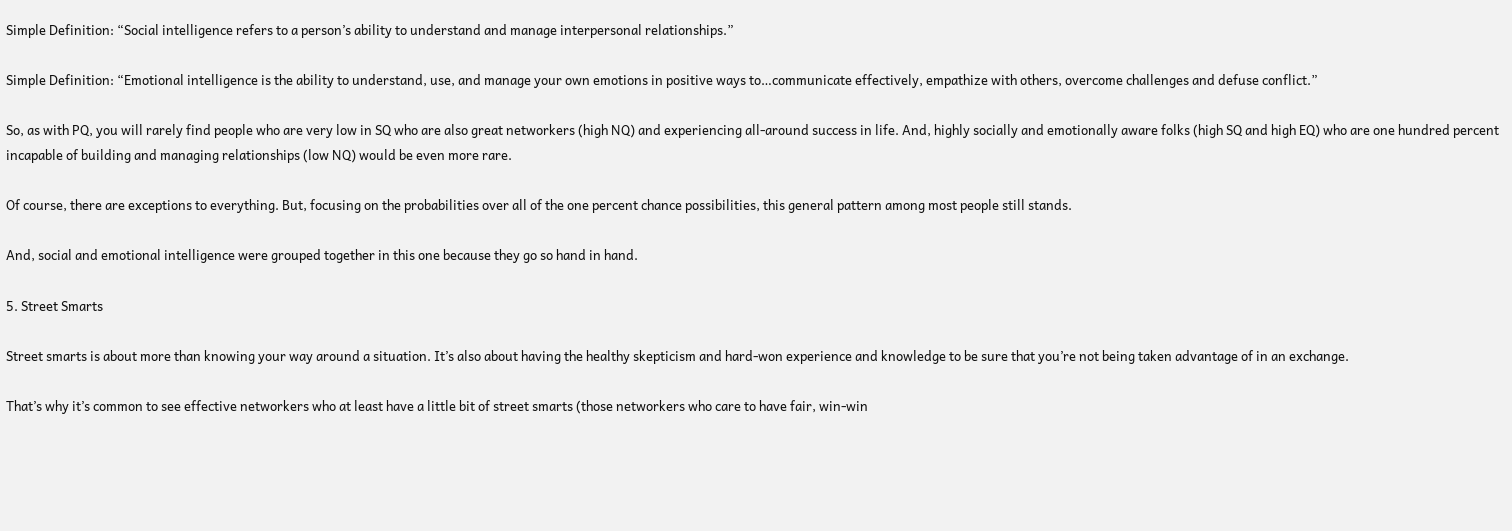Simple Definition: “Social intelligence refers to a person’s ability to understand and manage interpersonal relationships.”

Simple Definition: “Emotional intelligence is the ability to understand, use, and manage your own emotions in positive ways to…communicate effectively, empathize with others, overcome challenges and defuse conflict.”

So, as with PQ, you will rarely find people who are very low in SQ who are also great networkers (high NQ) and experiencing all-around success in life. And, highly socially and emotionally aware folks (high SQ and high EQ) who are one hundred percent incapable of building and managing relationships (low NQ) would be even more rare.

Of course, there are exceptions to everything. But, focusing on the probabilities over all of the one percent chance possibilities, this general pattern among most people still stands.

And, social and emotional intelligence were grouped together in this one because they go so hand in hand.

5. Street Smarts

Street smarts is about more than knowing your way around a situation. It’s also about having the healthy skepticism and hard-won experience and knowledge to be sure that you’re not being taken advantage of in an exchange.

That’s why it’s common to see effective networkers who at least have a little bit of street smarts (those networkers who care to have fair, win-win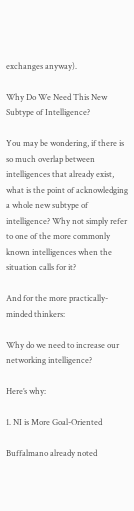exchanges anyway).

Why Do We Need This New Subtype of Intelligence?

You may be wondering, if there is so much overlap between intelligences that already exist, what is the point of acknowledging a whole new subtype of intelligence? Why not simply refer to one of the more commonly known intelligences when the situation calls for it?

And for the more practically-minded thinkers:

Why do we need to increase our networking intelligence?

Here’s why:

1. NI is More Goal-Oriented

Buffalmano already noted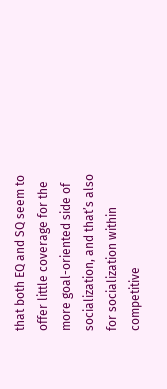that both EQ and SQ seem to offer little coverage for the more goal-oriented side of socialization, and that’s also for socialization within competitive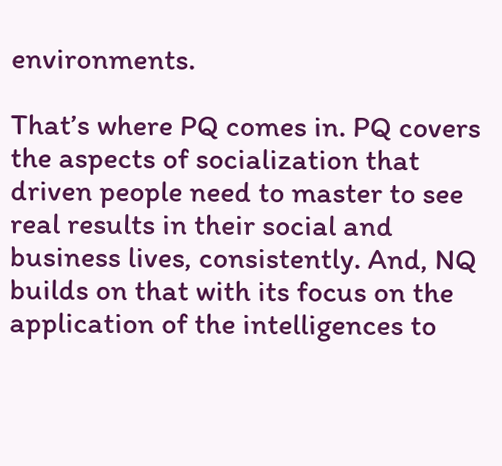environments.

That’s where PQ comes in. PQ covers the aspects of socialization that driven people need to master to see real results in their social and business lives, consistently. And, NQ builds on that with its focus on the application of the intelligences to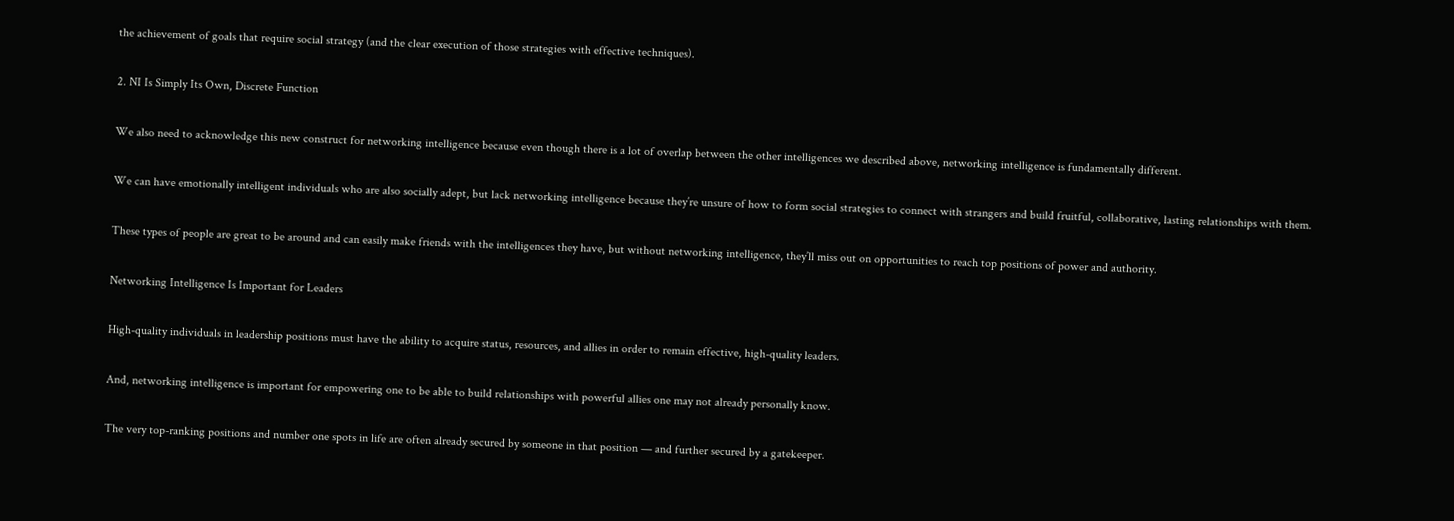the achievement of goals that require social strategy (and the clear execution of those strategies with effective techniques).

2. NI Is Simply Its Own, Discrete Function

We also need to acknowledge this new construct for networking intelligence because even though there is a lot of overlap between the other intelligences we described above, networking intelligence is fundamentally different.

We can have emotionally intelligent individuals who are also socially adept, but lack networking intelligence because they’re unsure of how to form social strategies to connect with strangers and build fruitful, collaborative, lasting relationships with them.

These types of people are great to be around and can easily make friends with the intelligences they have, but without networking intelligence, they’ll miss out on opportunities to reach top positions of power and authority.

Networking Intelligence Is Important for Leaders

High-quality individuals in leadership positions must have the ability to acquire status, resources, and allies in order to remain effective, high-quality leaders.

And, networking intelligence is important for empowering one to be able to build relationships with powerful allies one may not already personally know.

The very top-ranking positions and number one spots in life are often already secured by someone in that position — and further secured by a gatekeeper.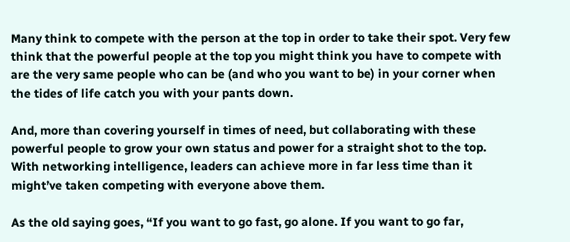Many think to compete with the person at the top in order to take their spot. Very few think that the powerful people at the top you might think you have to compete with are the very same people who can be (and who you want to be) in your corner when the tides of life catch you with your pants down.

And, more than covering yourself in times of need, but collaborating with these powerful people to grow your own status and power for a straight shot to the top. With networking intelligence, leaders can achieve more in far less time than it might’ve taken competing with everyone above them.

As the old saying goes, “If you want to go fast, go alone. If you want to go far,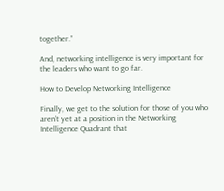together.”

And, networking intelligence is very important for the leaders who want to go far.

How to Develop Networking Intelligence

Finally, we get to the solution for those of you who aren’t yet at a position in the Networking Intelligence Quadrant that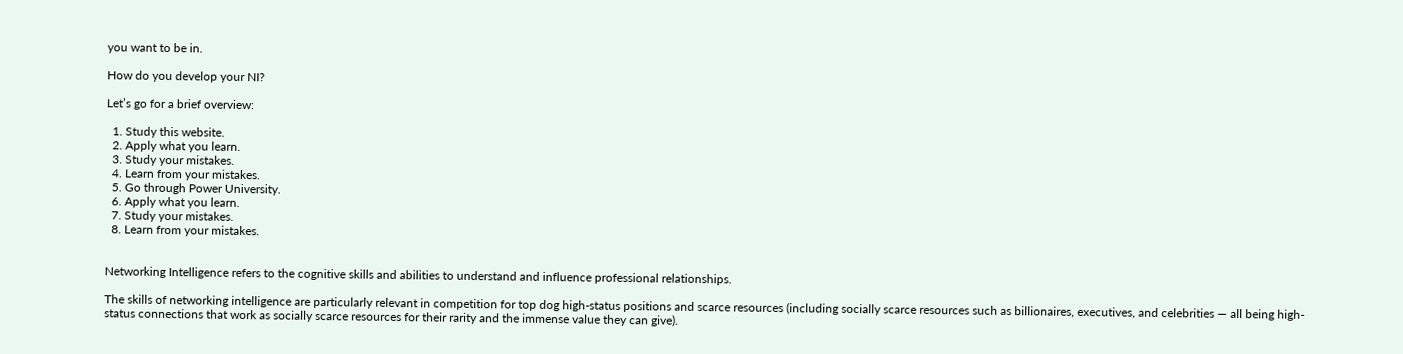you want to be in.

How do you develop your NI?

Let’s go for a brief overview:

  1. Study this website.
  2. Apply what you learn.
  3. Study your mistakes.
  4. Learn from your mistakes.
  5. Go through Power University.
  6. Apply what you learn.
  7. Study your mistakes.
  8. Learn from your mistakes.


Networking Intelligence refers to the cognitive skills and abilities to understand and influence professional relationships.

The skills of networking intelligence are particularly relevant in competition for top dog high-status positions and scarce resources (including socially scarce resources such as billionaires, executives, and celebrities — all being high-status connections that work as socially scarce resources for their rarity and the immense value they can give).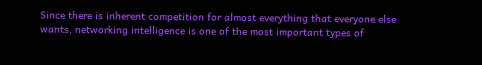Since there is inherent competition for almost everything that everyone else wants, networking intelligence is one of the most important types of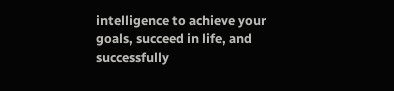intelligence to achieve your goals, succeed in life, and successfully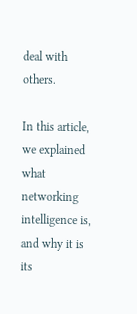deal with others.

In this article, we explained what networking intelligence is, and why it is its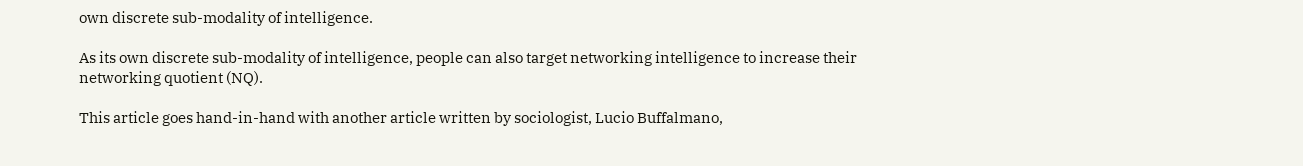own discrete sub-modality of intelligence.

As its own discrete sub-modality of intelligence, people can also target networking intelligence to increase their networking quotient (NQ).

This article goes hand-in-hand with another article written by sociologist, Lucio Buffalmano,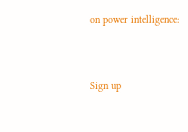on power intelligence:


Sign up